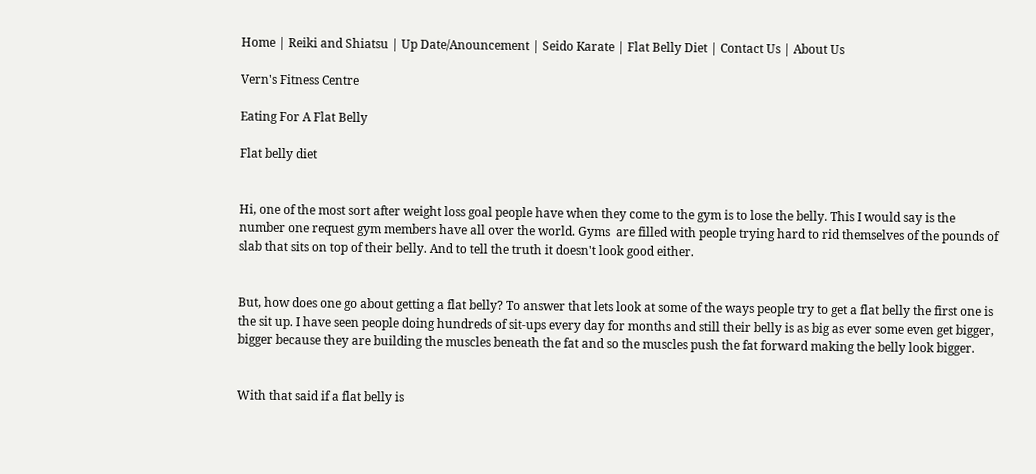Home | Reiki and Shiatsu | Up Date/Anouncement | Seido Karate | Flat Belly Diet | Contact Us | About Us

Vern's Fitness Centre

Eating For A Flat Belly

Flat belly diet


Hi, one of the most sort after weight loss goal people have when they come to the gym is to lose the belly. This I would say is the number one request gym members have all over the world. Gyms  are filled with people trying hard to rid themselves of the pounds of slab that sits on top of their belly. And to tell the truth it doesn't look good either.


But, how does one go about getting a flat belly? To answer that lets look at some of the ways people try to get a flat belly the first one is the sit up. I have seen people doing hundreds of sit-ups every day for months and still their belly is as big as ever some even get bigger, bigger because they are building the muscles beneath the fat and so the muscles push the fat forward making the belly look bigger.


With that said if a flat belly is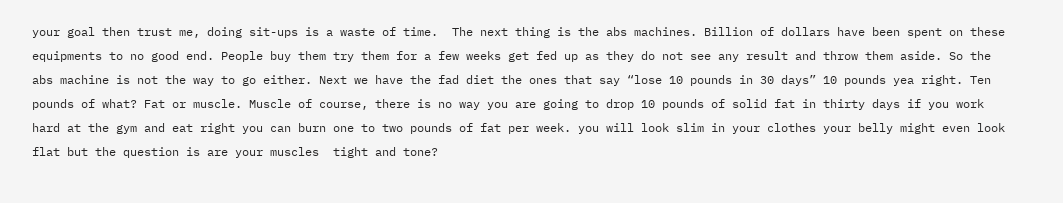your goal then trust me, doing sit-ups is a waste of time.  The next thing is the abs machines. Billion of dollars have been spent on these equipments to no good end. People buy them try them for a few weeks get fed up as they do not see any result and throw them aside. So the abs machine is not the way to go either. Next we have the fad diet the ones that say “lose 10 pounds in 30 days” 10 pounds yea right. Ten pounds of what? Fat or muscle. Muscle of course, there is no way you are going to drop 10 pounds of solid fat in thirty days if you work hard at the gym and eat right you can burn one to two pounds of fat per week. you will look slim in your clothes your belly might even look flat but the question is are your muscles  tight and tone?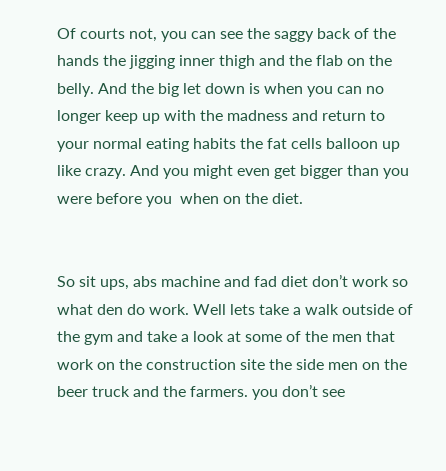Of courts not, you can see the saggy back of the hands the jigging inner thigh and the flab on the belly. And the big let down is when you can no longer keep up with the madness and return to your normal eating habits the fat cells balloon up like crazy. And you might even get bigger than you were before you  when on the diet.


So sit ups, abs machine and fad diet don’t work so what den do work. Well lets take a walk outside of the gym and take a look at some of the men that work on the construction site the side men on the beer truck and the farmers. you don’t see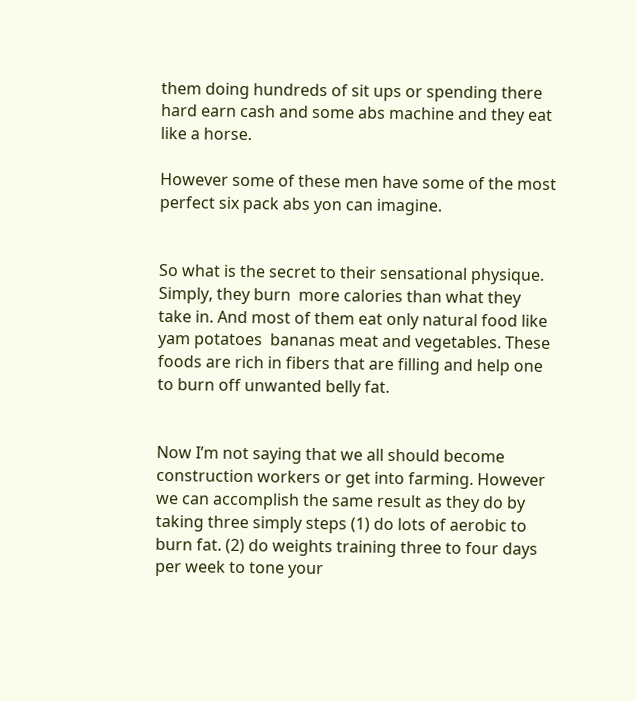them doing hundreds of sit ups or spending there hard earn cash and some abs machine and they eat like a horse.

However some of these men have some of the most perfect six pack abs yon can imagine.


So what is the secret to their sensational physique. Simply, they burn  more calories than what they take in. And most of them eat only natural food like yam potatoes  bananas meat and vegetables. These foods are rich in fibers that are filling and help one to burn off unwanted belly fat.


Now I’m not saying that we all should become construction workers or get into farming. However we can accomplish the same result as they do by taking three simply steps (1) do lots of aerobic to burn fat. (2) do weights training three to four days per week to tone your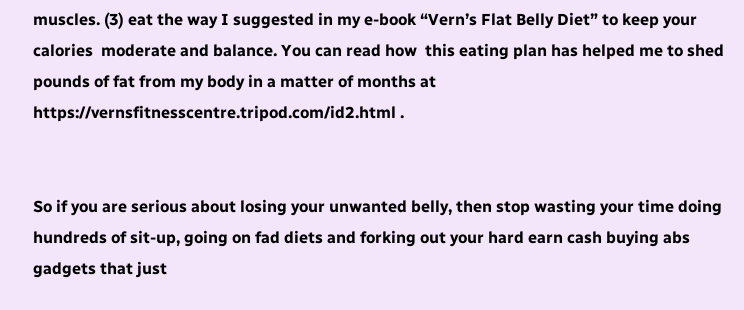muscles. (3) eat the way I suggested in my e-book “Vern’s Flat Belly Diet” to keep your calories  moderate and balance. You can read how  this eating plan has helped me to shed pounds of fat from my body in a matter of months at https://vernsfitnesscentre.tripod.com/id2.html .


So if you are serious about losing your unwanted belly, then stop wasting your time doing hundreds of sit-up, going on fad diets and forking out your hard earn cash buying abs gadgets that just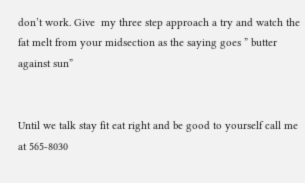don’t work. Give  my three step approach a try and watch the fat melt from your midsection as the saying goes ” butter against sun”


Until we talk stay fit eat right and be good to yourself call me at 565-8030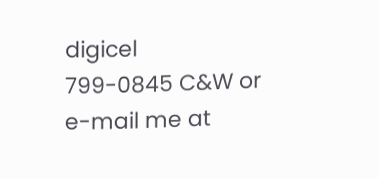digicel       799-0845 C&W or e-mail me at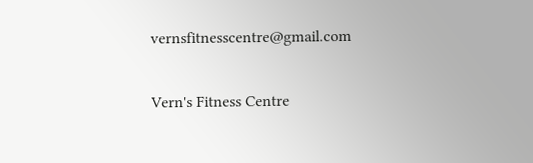vernsfitnesscentre@gmail.com

Vern's Fitness Centre